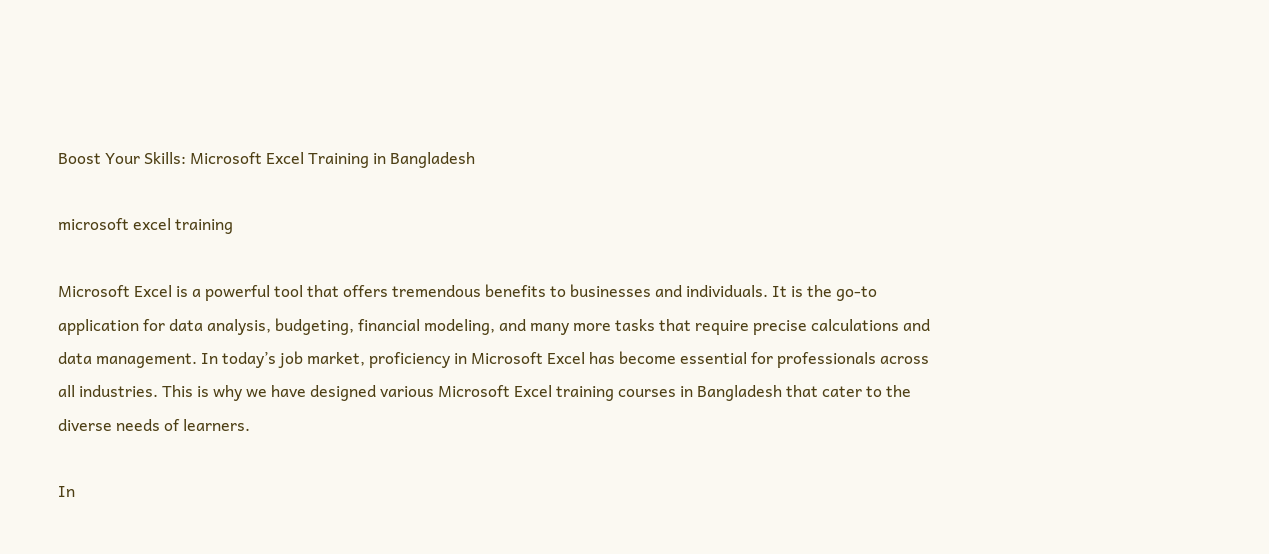Boost Your Skills: Microsoft Excel Training in Bangladesh

microsoft excel training

Microsoft Excel is a powerful tool that offers tremendous benefits to businesses and individuals. It is the go-to application for data analysis, budgeting, financial modeling, and many more tasks that require precise calculations and data management. In today’s job market, proficiency in Microsoft Excel has become essential for professionals across all industries. This is why we have designed various Microsoft Excel training courses in Bangladesh that cater to the diverse needs of learners.

In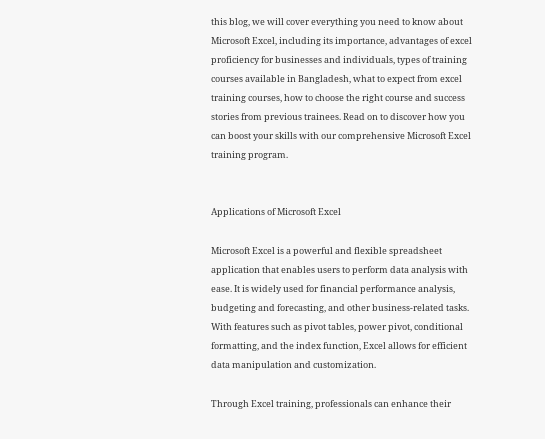this blog, we will cover everything you need to know about Microsoft Excel, including its importance, advantages of excel proficiency for businesses and individuals, types of training courses available in Bangladesh, what to expect from excel training courses, how to choose the right course and success stories from previous trainees. Read on to discover how you can boost your skills with our comprehensive Microsoft Excel training program.


Applications of Microsoft Excel

Microsoft Excel is a powerful and flexible spreadsheet application that enables users to perform data analysis with ease. It is widely used for financial performance analysis, budgeting and forecasting, and other business-related tasks. With features such as pivot tables, power pivot, conditional formatting, and the index function, Excel allows for efficient data manipulation and customization.

Through Excel training, professionals can enhance their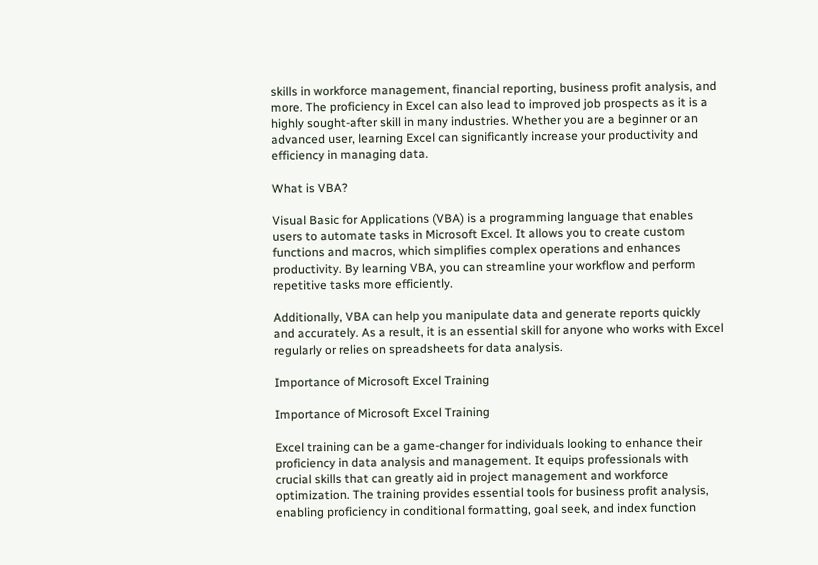skills in workforce management, financial reporting, business profit analysis, and more. The proficiency in Excel can also lead to improved job prospects as it is a highly sought-after skill in many industries. Whether you are a beginner or an advanced user, learning Excel can significantly increase your productivity and efficiency in managing data.

What is VBA?

Visual Basic for Applications (VBA) is a programming language that enables users to automate tasks in Microsoft Excel. It allows you to create custom functions and macros, which simplifies complex operations and enhances productivity. By learning VBA, you can streamline your workflow and perform repetitive tasks more efficiently.

Additionally, VBA can help you manipulate data and generate reports quickly and accurately. As a result, it is an essential skill for anyone who works with Excel regularly or relies on spreadsheets for data analysis.

Importance of Microsoft Excel Training

Importance of Microsoft Excel Training

Excel training can be a game-changer for individuals looking to enhance their proficiency in data analysis and management. It equips professionals with crucial skills that can greatly aid in project management and workforce optimization. The training provides essential tools for business profit analysis, enabling proficiency in conditional formatting, goal seek, and index function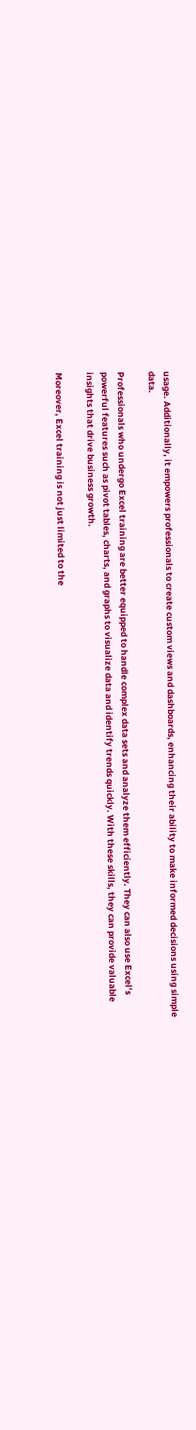usage. Additionally, it empowers professionals to create custom views and dashboards, enhancing their ability to make informed decisions using simple data.

Professionals who undergo Excel training are better equipped to handle complex data sets and analyze them efficiently. They can also use Excel’s powerful features such as pivot tables, charts, and graphs to visualize data and identify trends quickly. With these skills, they can provide valuable insights that drive business growth.

Moreover, Excel training is not just limited to the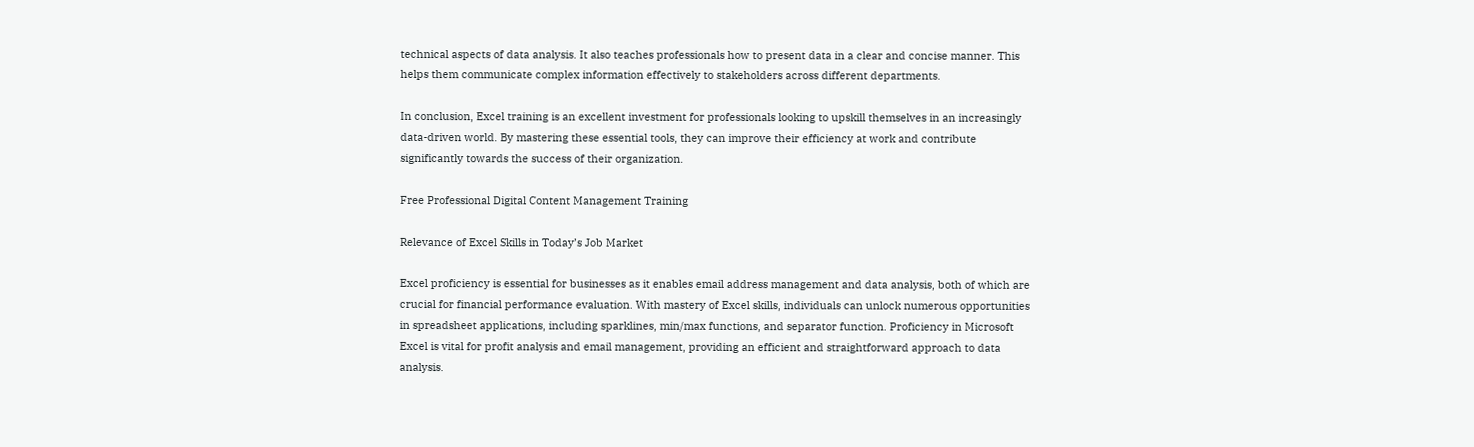technical aspects of data analysis. It also teaches professionals how to present data in a clear and concise manner. This helps them communicate complex information effectively to stakeholders across different departments.

In conclusion, Excel training is an excellent investment for professionals looking to upskill themselves in an increasingly data-driven world. By mastering these essential tools, they can improve their efficiency at work and contribute significantly towards the success of their organization.

Free Professional Digital Content Management Training

Relevance of Excel Skills in Today’s Job Market

Excel proficiency is essential for businesses as it enables email address management and data analysis, both of which are crucial for financial performance evaluation. With mastery of Excel skills, individuals can unlock numerous opportunities in spreadsheet applications, including sparklines, min/max functions, and separator function. Proficiency in Microsoft Excel is vital for profit analysis and email management, providing an efficient and straightforward approach to data analysis.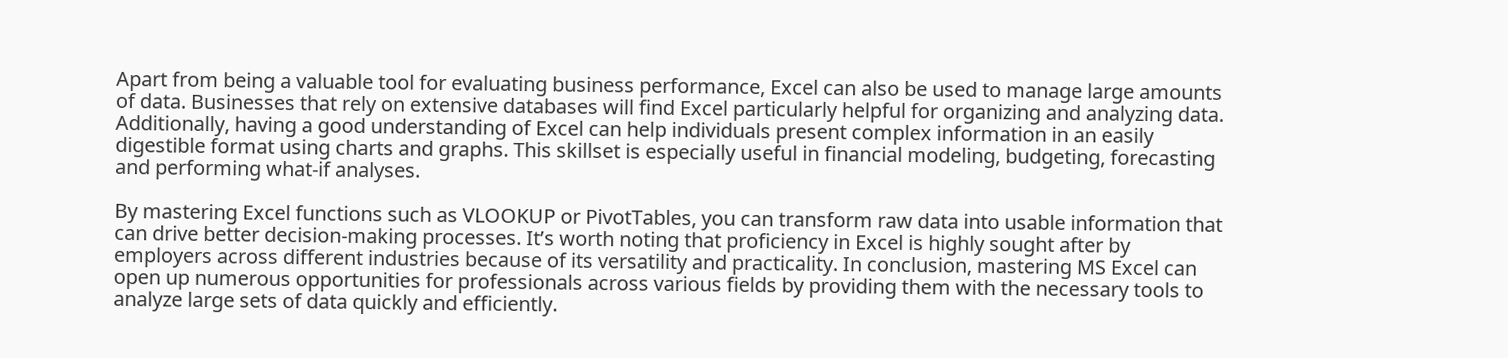Apart from being a valuable tool for evaluating business performance, Excel can also be used to manage large amounts of data. Businesses that rely on extensive databases will find Excel particularly helpful for organizing and analyzing data. Additionally, having a good understanding of Excel can help individuals present complex information in an easily digestible format using charts and graphs. This skillset is especially useful in financial modeling, budgeting, forecasting and performing what-if analyses.

By mastering Excel functions such as VLOOKUP or PivotTables, you can transform raw data into usable information that can drive better decision-making processes. It’s worth noting that proficiency in Excel is highly sought after by employers across different industries because of its versatility and practicality. In conclusion, mastering MS Excel can open up numerous opportunities for professionals across various fields by providing them with the necessary tools to analyze large sets of data quickly and efficiently.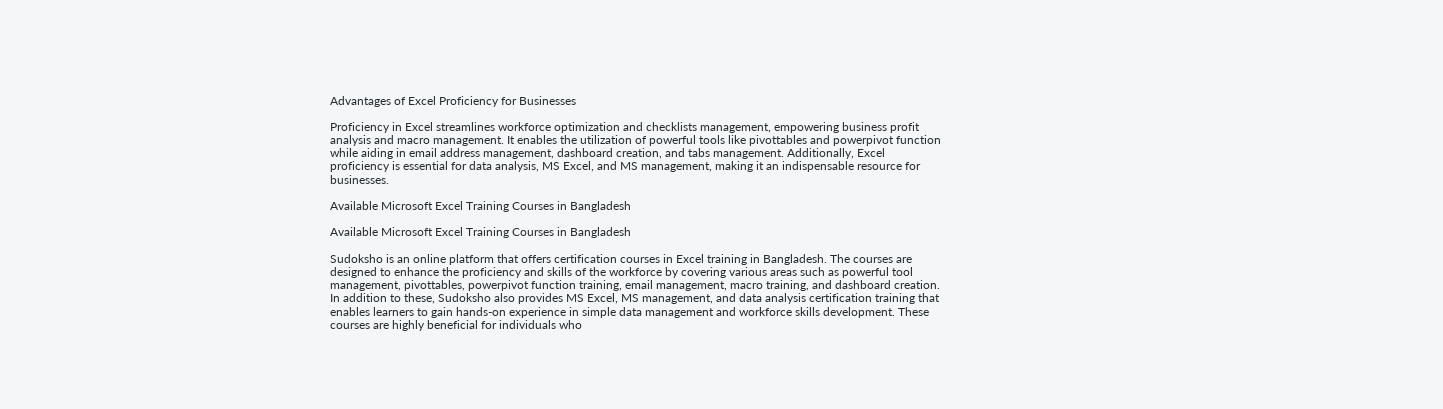Advantages of Excel Proficiency for Businesses

Proficiency in Excel streamlines workforce optimization and checklists management, empowering business profit analysis and macro management. It enables the utilization of powerful tools like pivottables and powerpivot function while aiding in email address management, dashboard creation, and tabs management. Additionally, Excel proficiency is essential for data analysis, MS Excel, and MS management, making it an indispensable resource for businesses.

Available Microsoft Excel Training Courses in Bangladesh

Available Microsoft Excel Training Courses in Bangladesh

Sudoksho is an online platform that offers certification courses in Excel training in Bangladesh. The courses are designed to enhance the proficiency and skills of the workforce by covering various areas such as powerful tool management, pivottables, powerpivot function training, email management, macro training, and dashboard creation. In addition to these, Sudoksho also provides MS Excel, MS management, and data analysis certification training that enables learners to gain hands-on experience in simple data management and workforce skills development. These courses are highly beneficial for individuals who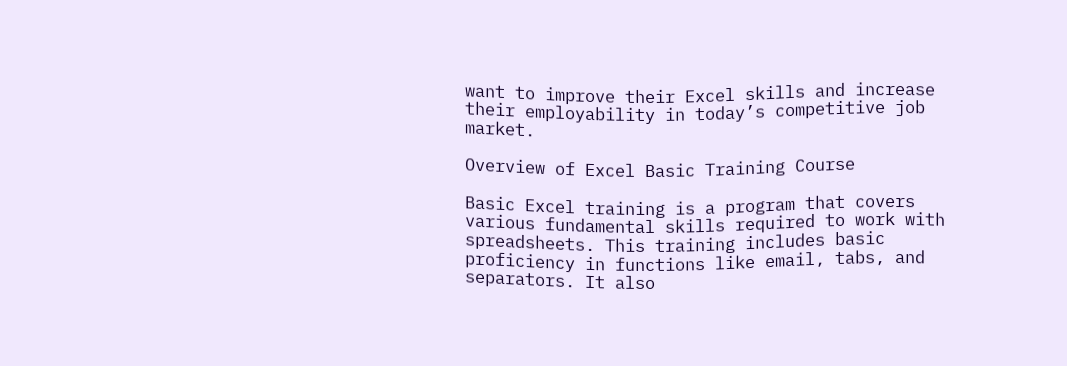want to improve their Excel skills and increase their employability in today’s competitive job market.

Overview of Excel Basic Training Course

Basic Excel training is a program that covers various fundamental skills required to work with spreadsheets. This training includes basic proficiency in functions like email, tabs, and separators. It also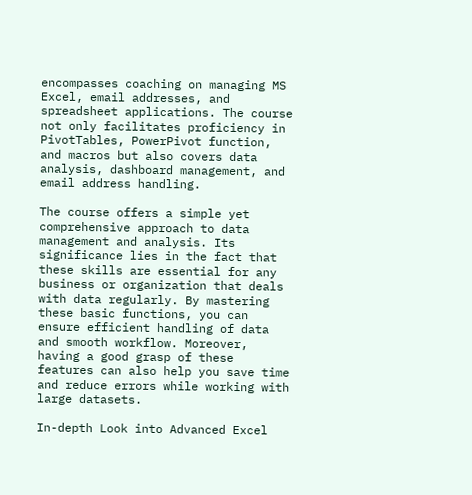encompasses coaching on managing MS Excel, email addresses, and spreadsheet applications. The course not only facilitates proficiency in PivotTables, PowerPivot function, and macros but also covers data analysis, dashboard management, and email address handling.

The course offers a simple yet comprehensive approach to data management and analysis. Its significance lies in the fact that these skills are essential for any business or organization that deals with data regularly. By mastering these basic functions, you can ensure efficient handling of data and smooth workflow. Moreover, having a good grasp of these features can also help you save time and reduce errors while working with large datasets.

In-depth Look into Advanced Excel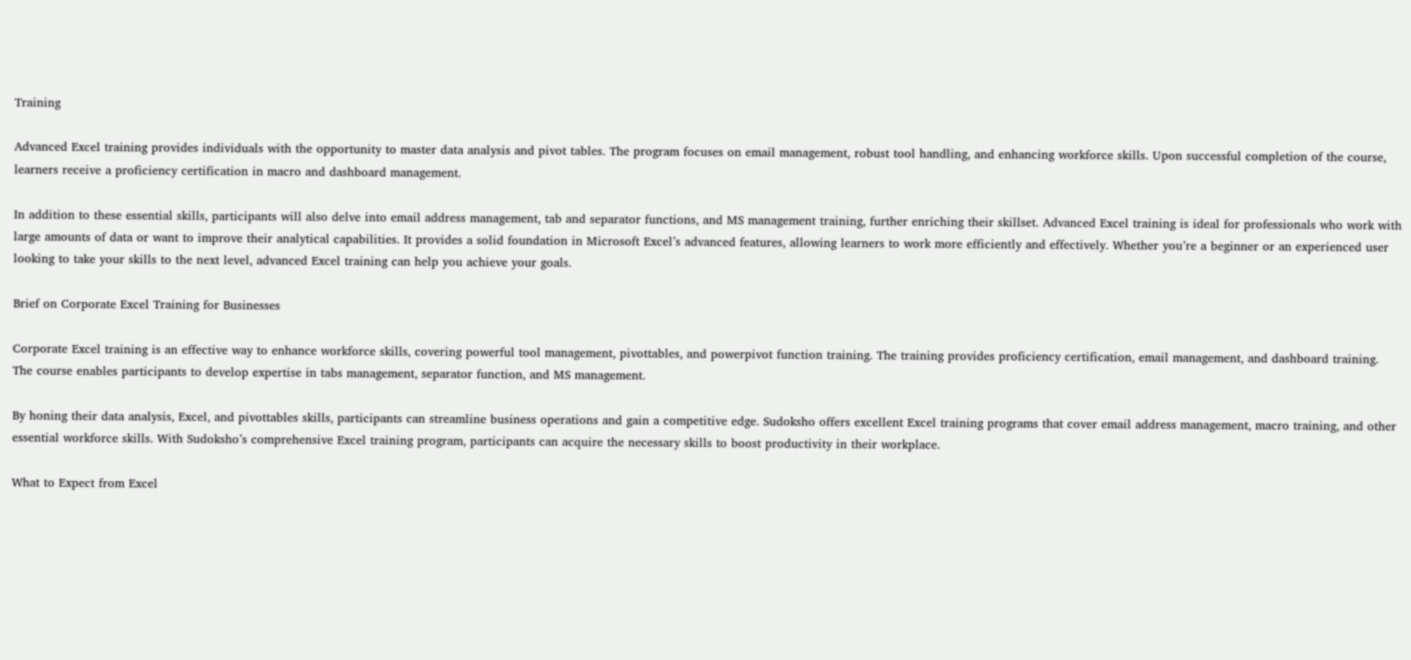Training

Advanced Excel training provides individuals with the opportunity to master data analysis and pivot tables. The program focuses on email management, robust tool handling, and enhancing workforce skills. Upon successful completion of the course, learners receive a proficiency certification in macro and dashboard management.

In addition to these essential skills, participants will also delve into email address management, tab and separator functions, and MS management training, further enriching their skillset. Advanced Excel training is ideal for professionals who work with large amounts of data or want to improve their analytical capabilities. It provides a solid foundation in Microsoft Excel’s advanced features, allowing learners to work more efficiently and effectively. Whether you’re a beginner or an experienced user looking to take your skills to the next level, advanced Excel training can help you achieve your goals.

Brief on Corporate Excel Training for Businesses

Corporate Excel training is an effective way to enhance workforce skills, covering powerful tool management, pivottables, and powerpivot function training. The training provides proficiency certification, email management, and dashboard training. The course enables participants to develop expertise in tabs management, separator function, and MS management.

By honing their data analysis, Excel, and pivottables skills, participants can streamline business operations and gain a competitive edge. Sudoksho offers excellent Excel training programs that cover email address management, macro training, and other essential workforce skills. With Sudoksho’s comprehensive Excel training program, participants can acquire the necessary skills to boost productivity in their workplace.

What to Expect from Excel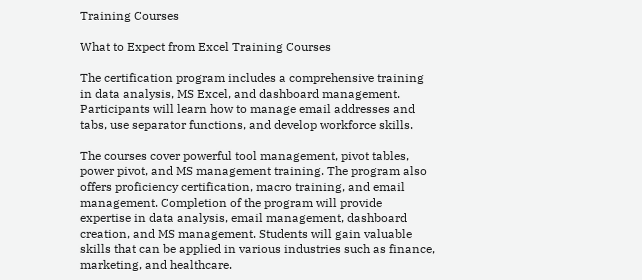Training Courses

What to Expect from Excel Training Courses

The certification program includes a comprehensive training in data analysis, MS Excel, and dashboard management. Participants will learn how to manage email addresses and tabs, use separator functions, and develop workforce skills.

The courses cover powerful tool management, pivot tables, power pivot, and MS management training. The program also offers proficiency certification, macro training, and email management. Completion of the program will provide expertise in data analysis, email management, dashboard creation, and MS management. Students will gain valuable skills that can be applied in various industries such as finance, marketing, and healthcare.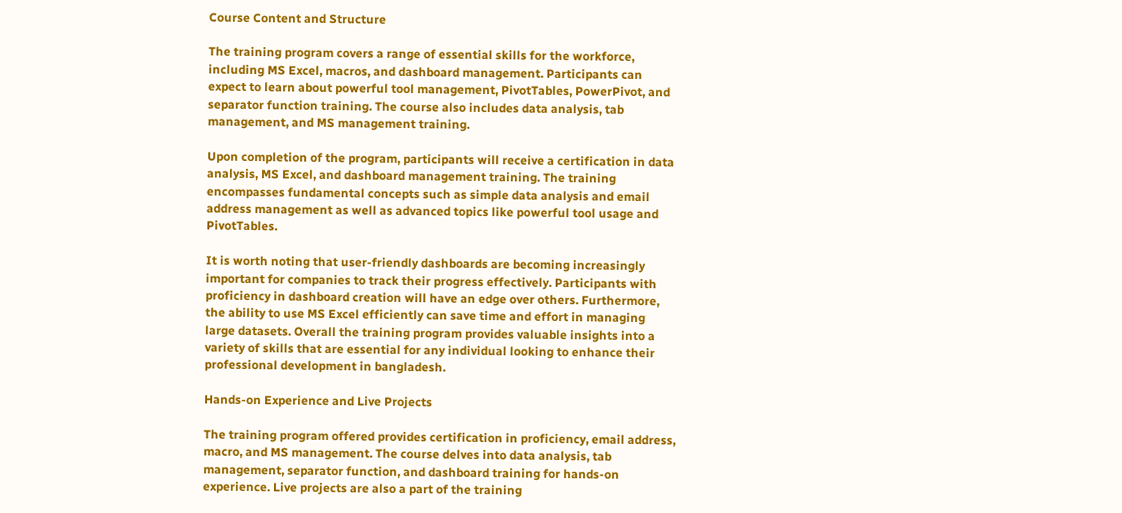Course Content and Structure

The training program covers a range of essential skills for the workforce, including MS Excel, macros, and dashboard management. Participants can expect to learn about powerful tool management, PivotTables, PowerPivot, and separator function training. The course also includes data analysis, tab management, and MS management training.

Upon completion of the program, participants will receive a certification in data analysis, MS Excel, and dashboard management training. The training encompasses fundamental concepts such as simple data analysis and email address management as well as advanced topics like powerful tool usage and PivotTables.

It is worth noting that user-friendly dashboards are becoming increasingly important for companies to track their progress effectively. Participants with proficiency in dashboard creation will have an edge over others. Furthermore, the ability to use MS Excel efficiently can save time and effort in managing large datasets. Overall the training program provides valuable insights into a variety of skills that are essential for any individual looking to enhance their professional development in bangladesh.

Hands-on Experience and Live Projects

The training program offered provides certification in proficiency, email address, macro, and MS management. The course delves into data analysis, tab management, separator function, and dashboard training for hands-on experience. Live projects are also a part of the training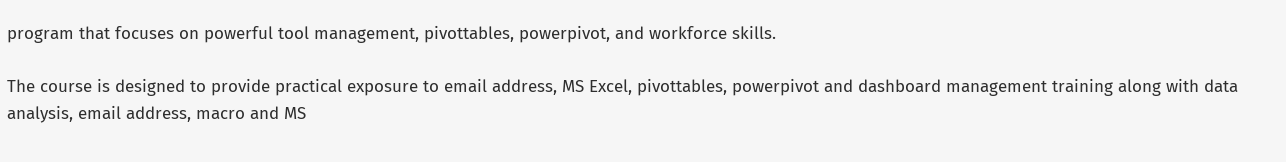program that focuses on powerful tool management, pivottables, powerpivot, and workforce skills.

The course is designed to provide practical exposure to email address, MS Excel, pivottables, powerpivot and dashboard management training along with data analysis, email address, macro and MS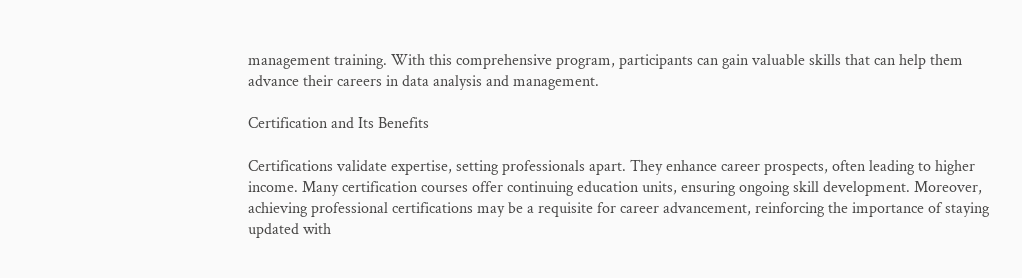management training. With this comprehensive program, participants can gain valuable skills that can help them advance their careers in data analysis and management.

Certification and Its Benefits

Certifications validate expertise, setting professionals apart. They enhance career prospects, often leading to higher income. Many certification courses offer continuing education units, ensuring ongoing skill development. Moreover, achieving professional certifications may be a requisite for career advancement, reinforcing the importance of staying updated with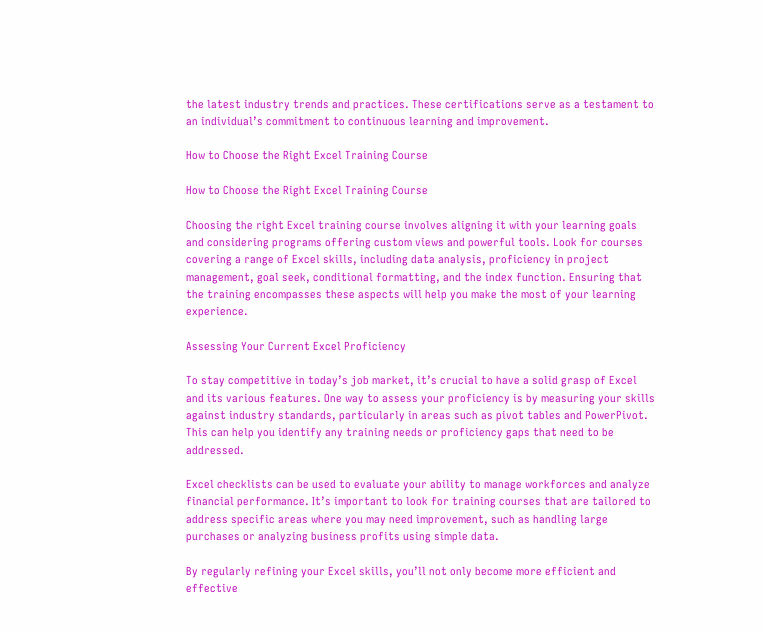the latest industry trends and practices. These certifications serve as a testament to an individual’s commitment to continuous learning and improvement.

How to Choose the Right Excel Training Course

How to Choose the Right Excel Training Course

Choosing the right Excel training course involves aligning it with your learning goals and considering programs offering custom views and powerful tools. Look for courses covering a range of Excel skills, including data analysis, proficiency in project management, goal seek, conditional formatting, and the index function. Ensuring that the training encompasses these aspects will help you make the most of your learning experience.

Assessing Your Current Excel Proficiency

To stay competitive in today’s job market, it’s crucial to have a solid grasp of Excel and its various features. One way to assess your proficiency is by measuring your skills against industry standards, particularly in areas such as pivot tables and PowerPivot. This can help you identify any training needs or proficiency gaps that need to be addressed.

Excel checklists can be used to evaluate your ability to manage workforces and analyze financial performance. It’s important to look for training courses that are tailored to address specific areas where you may need improvement, such as handling large purchases or analyzing business profits using simple data.

By regularly refining your Excel skills, you’ll not only become more efficient and effective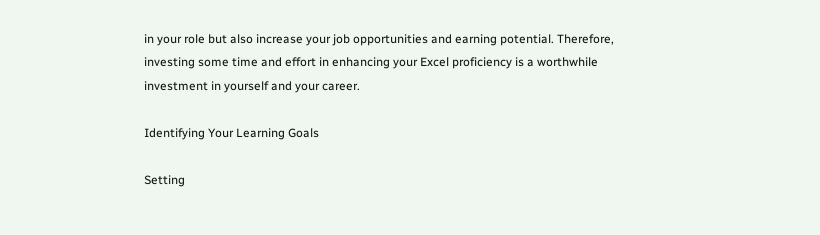in your role but also increase your job opportunities and earning potential. Therefore, investing some time and effort in enhancing your Excel proficiency is a worthwhile investment in yourself and your career.

Identifying Your Learning Goals

Setting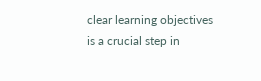clear learning objectives is a crucial step in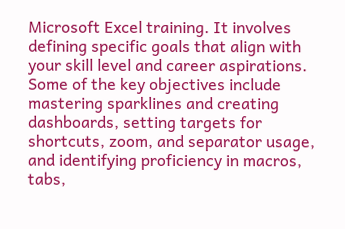Microsoft Excel training. It involves defining specific goals that align with your skill level and career aspirations. Some of the key objectives include mastering sparklines and creating dashboards, setting targets for shortcuts, zoom, and separator usage, and identifying proficiency in macros, tabs,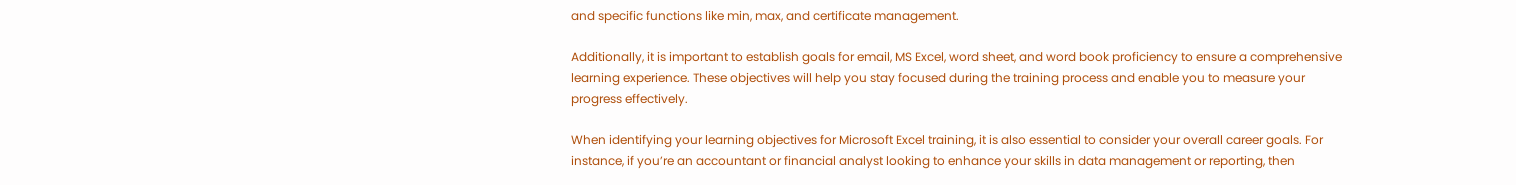and specific functions like min, max, and certificate management.

Additionally, it is important to establish goals for email, MS Excel, word sheet, and word book proficiency to ensure a comprehensive learning experience. These objectives will help you stay focused during the training process and enable you to measure your progress effectively.

When identifying your learning objectives for Microsoft Excel training, it is also essential to consider your overall career goals. For instance, if you’re an accountant or financial analyst looking to enhance your skills in data management or reporting, then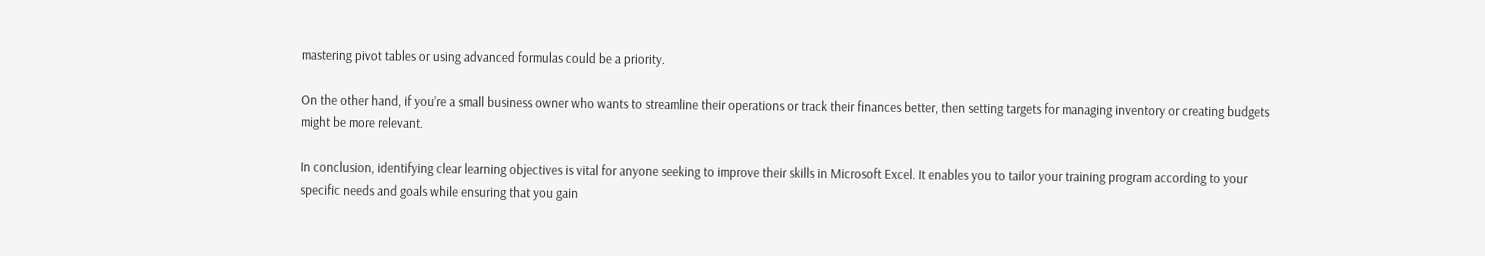mastering pivot tables or using advanced formulas could be a priority.

On the other hand, if you’re a small business owner who wants to streamline their operations or track their finances better, then setting targets for managing inventory or creating budgets might be more relevant.

In conclusion, identifying clear learning objectives is vital for anyone seeking to improve their skills in Microsoft Excel. It enables you to tailor your training program according to your specific needs and goals while ensuring that you gain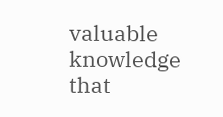valuable knowledge that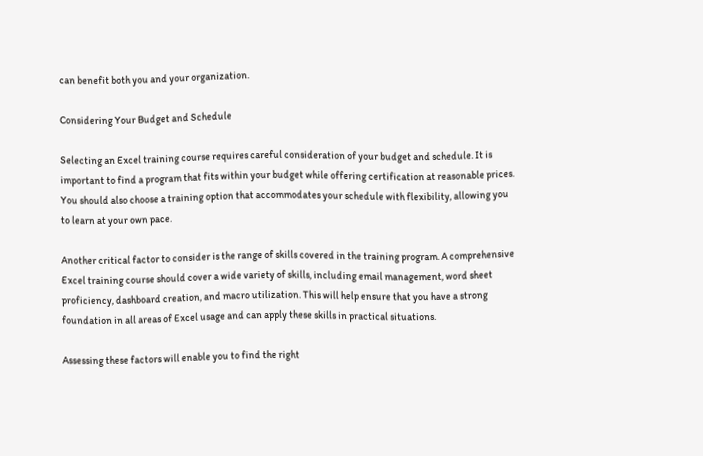can benefit both you and your organization.

Considering Your Budget and Schedule

Selecting an Excel training course requires careful consideration of your budget and schedule. It is important to find a program that fits within your budget while offering certification at reasonable prices. You should also choose a training option that accommodates your schedule with flexibility, allowing you to learn at your own pace.

Another critical factor to consider is the range of skills covered in the training program. A comprehensive Excel training course should cover a wide variety of skills, including email management, word sheet proficiency, dashboard creation, and macro utilization. This will help ensure that you have a strong foundation in all areas of Excel usage and can apply these skills in practical situations.

Assessing these factors will enable you to find the right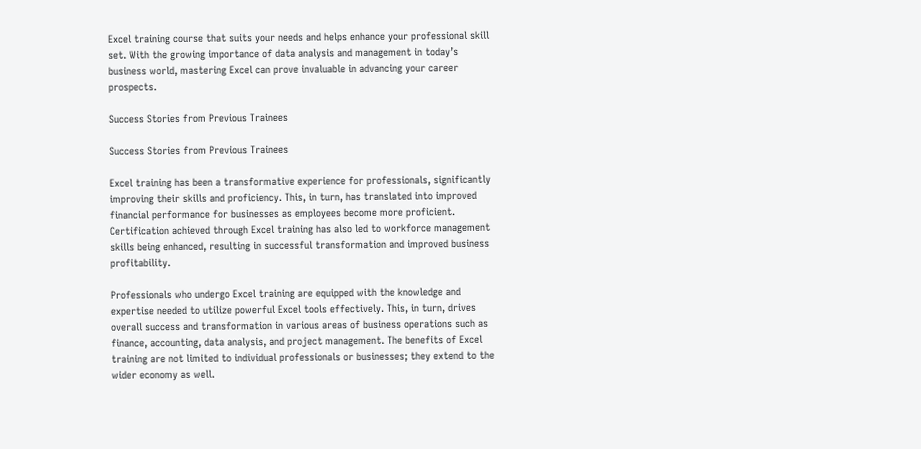Excel training course that suits your needs and helps enhance your professional skill set. With the growing importance of data analysis and management in today’s business world, mastering Excel can prove invaluable in advancing your career prospects.

Success Stories from Previous Trainees

Success Stories from Previous Trainees

Excel training has been a transformative experience for professionals, significantly improving their skills and proficiency. This, in turn, has translated into improved financial performance for businesses as employees become more proficient. Certification achieved through Excel training has also led to workforce management skills being enhanced, resulting in successful transformation and improved business profitability.

Professionals who undergo Excel training are equipped with the knowledge and expertise needed to utilize powerful Excel tools effectively. This, in turn, drives overall success and transformation in various areas of business operations such as finance, accounting, data analysis, and project management. The benefits of Excel training are not limited to individual professionals or businesses; they extend to the wider economy as well.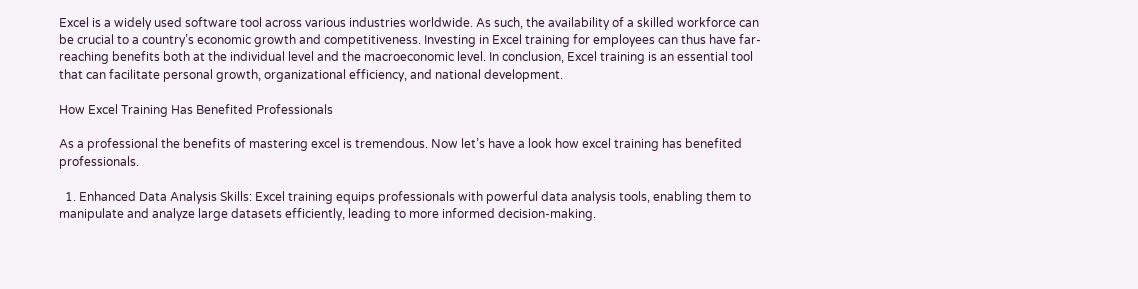Excel is a widely used software tool across various industries worldwide. As such, the availability of a skilled workforce can be crucial to a country’s economic growth and competitiveness. Investing in Excel training for employees can thus have far-reaching benefits both at the individual level and the macroeconomic level. In conclusion, Excel training is an essential tool that can facilitate personal growth, organizational efficiency, and national development.

How Excel Training Has Benefited Professionals

As a professional the benefits of mastering excel is tremendous. Now let’s have a look how excel training has benefited professionals.

  1. Enhanced Data Analysis Skills: Excel training equips professionals with powerful data analysis tools, enabling them to manipulate and analyze large datasets efficiently, leading to more informed decision-making.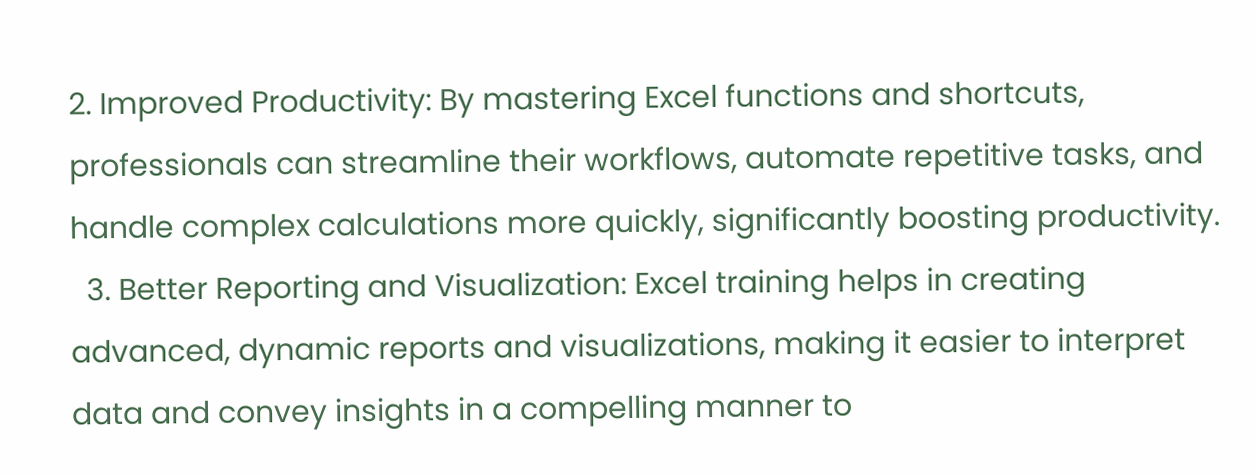2. Improved Productivity: By mastering Excel functions and shortcuts, professionals can streamline their workflows, automate repetitive tasks, and handle complex calculations more quickly, significantly boosting productivity.
  3. Better Reporting and Visualization: Excel training helps in creating advanced, dynamic reports and visualizations, making it easier to interpret data and convey insights in a compelling manner to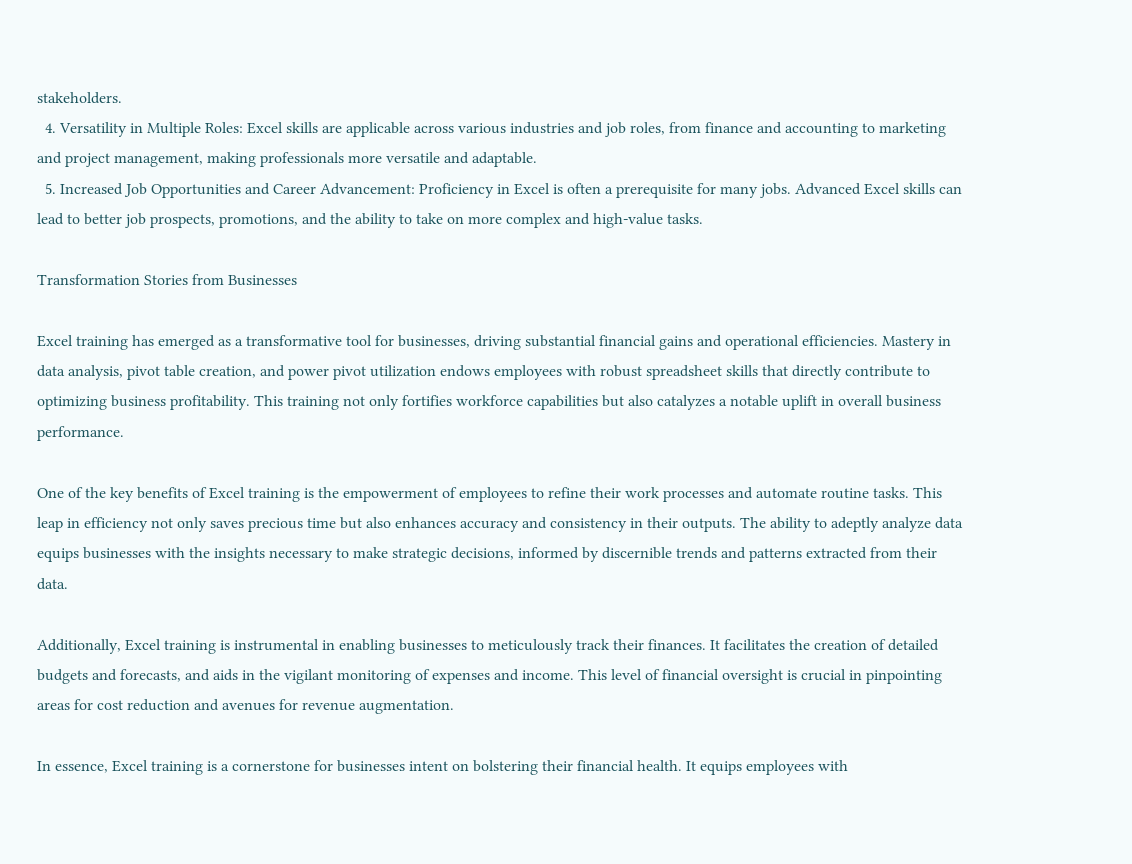stakeholders.
  4. Versatility in Multiple Roles: Excel skills are applicable across various industries and job roles, from finance and accounting to marketing and project management, making professionals more versatile and adaptable.
  5. Increased Job Opportunities and Career Advancement: Proficiency in Excel is often a prerequisite for many jobs. Advanced Excel skills can lead to better job prospects, promotions, and the ability to take on more complex and high-value tasks.

Transformation Stories from Businesses

Excel training has emerged as a transformative tool for businesses, driving substantial financial gains and operational efficiencies. Mastery in data analysis, pivot table creation, and power pivot utilization endows employees with robust spreadsheet skills that directly contribute to optimizing business profitability. This training not only fortifies workforce capabilities but also catalyzes a notable uplift in overall business performance.

One of the key benefits of Excel training is the empowerment of employees to refine their work processes and automate routine tasks. This leap in efficiency not only saves precious time but also enhances accuracy and consistency in their outputs. The ability to adeptly analyze data equips businesses with the insights necessary to make strategic decisions, informed by discernible trends and patterns extracted from their data.

Additionally, Excel training is instrumental in enabling businesses to meticulously track their finances. It facilitates the creation of detailed budgets and forecasts, and aids in the vigilant monitoring of expenses and income. This level of financial oversight is crucial in pinpointing areas for cost reduction and avenues for revenue augmentation.

In essence, Excel training is a cornerstone for businesses intent on bolstering their financial health. It equips employees with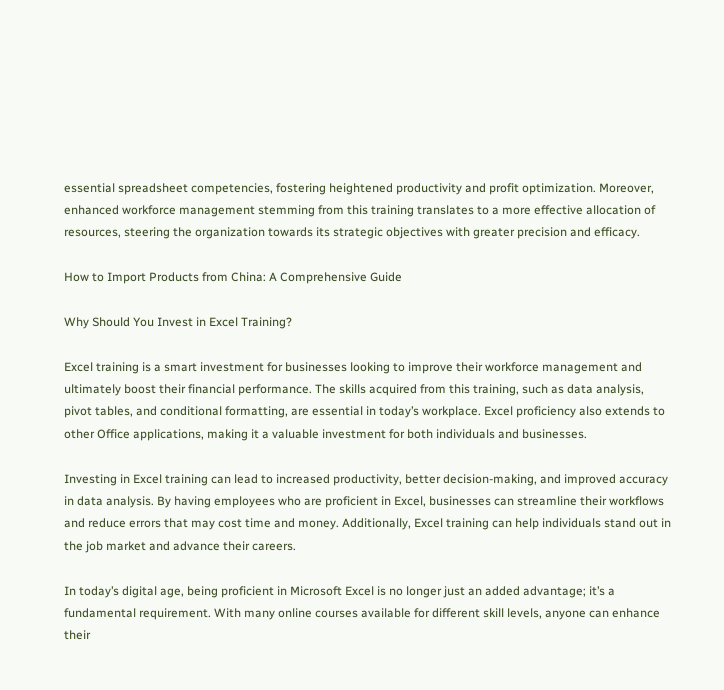essential spreadsheet competencies, fostering heightened productivity and profit optimization. Moreover, enhanced workforce management stemming from this training translates to a more effective allocation of resources, steering the organization towards its strategic objectives with greater precision and efficacy.

How to Import Products from China: A Comprehensive Guide

Why Should You Invest in Excel Training?

Excel training is a smart investment for businesses looking to improve their workforce management and ultimately boost their financial performance. The skills acquired from this training, such as data analysis, pivot tables, and conditional formatting, are essential in today’s workplace. Excel proficiency also extends to other Office applications, making it a valuable investment for both individuals and businesses.

Investing in Excel training can lead to increased productivity, better decision-making, and improved accuracy in data analysis. By having employees who are proficient in Excel, businesses can streamline their workflows and reduce errors that may cost time and money. Additionally, Excel training can help individuals stand out in the job market and advance their careers.

In today’s digital age, being proficient in Microsoft Excel is no longer just an added advantage; it’s a fundamental requirement. With many online courses available for different skill levels, anyone can enhance their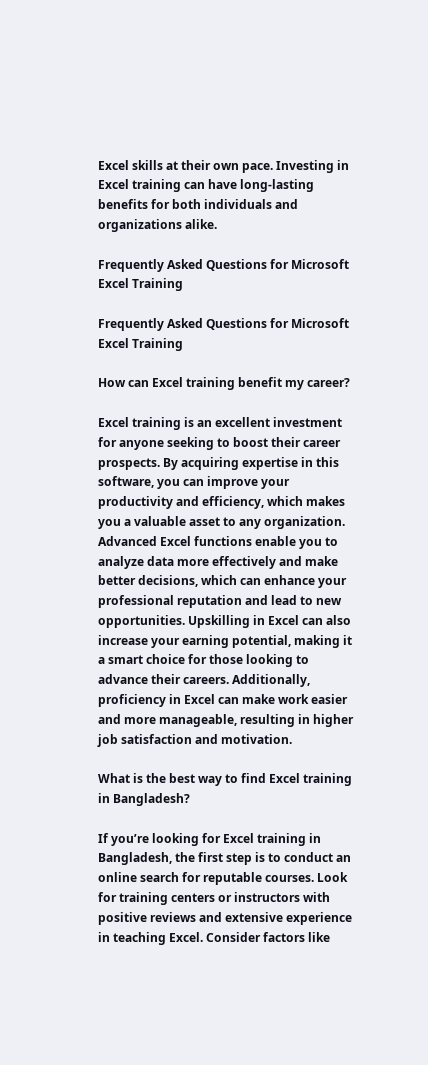Excel skills at their own pace. Investing in Excel training can have long-lasting benefits for both individuals and organizations alike.

Frequently Asked Questions for Microsoft Excel Training

Frequently Asked Questions for Microsoft Excel Training

How can Excel training benefit my career?

Excel training is an excellent investment for anyone seeking to boost their career prospects. By acquiring expertise in this software, you can improve your productivity and efficiency, which makes you a valuable asset to any organization. Advanced Excel functions enable you to analyze data more effectively and make better decisions, which can enhance your professional reputation and lead to new opportunities. Upskilling in Excel can also increase your earning potential, making it a smart choice for those looking to advance their careers. Additionally, proficiency in Excel can make work easier and more manageable, resulting in higher job satisfaction and motivation.

What is the best way to find Excel training in Bangladesh?

If you’re looking for Excel training in Bangladesh, the first step is to conduct an online search for reputable courses. Look for training centers or instructors with positive reviews and extensive experience in teaching Excel. Consider factors like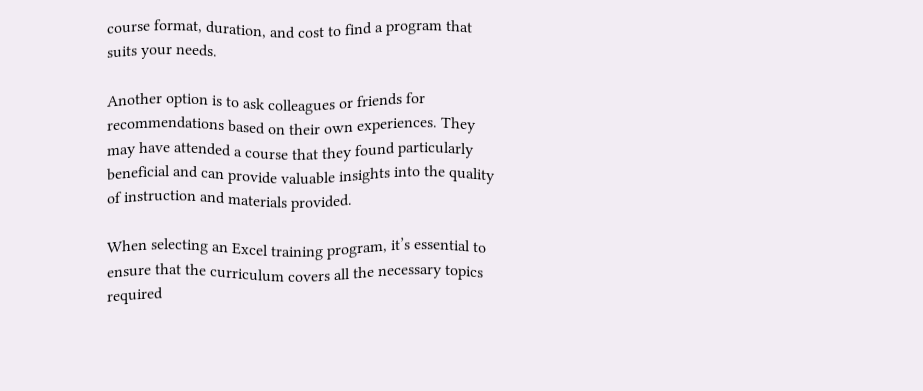course format, duration, and cost to find a program that suits your needs.

Another option is to ask colleagues or friends for recommendations based on their own experiences. They may have attended a course that they found particularly beneficial and can provide valuable insights into the quality of instruction and materials provided.

When selecting an Excel training program, it’s essential to ensure that the curriculum covers all the necessary topics required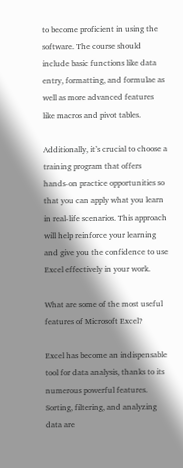to become proficient in using the software. The course should include basic functions like data entry, formatting, and formulae as well as more advanced features like macros and pivot tables.

Additionally, it’s crucial to choose a training program that offers hands-on practice opportunities so that you can apply what you learn in real-life scenarios. This approach will help reinforce your learning and give you the confidence to use Excel effectively in your work.

What are some of the most useful features of Microsoft Excel?

Excel has become an indispensable tool for data analysis, thanks to its numerous powerful features. Sorting, filtering, and analyzing data are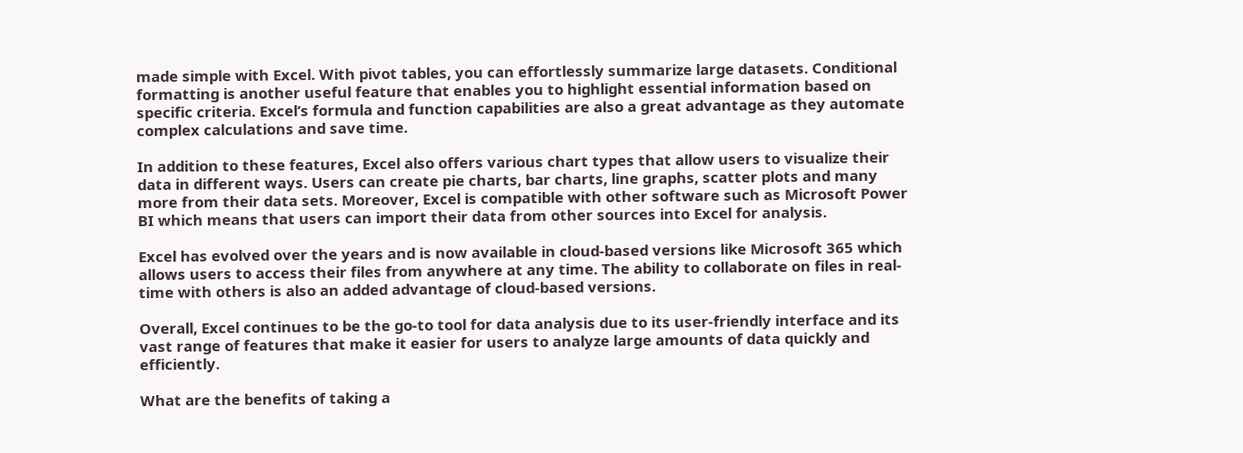made simple with Excel. With pivot tables, you can effortlessly summarize large datasets. Conditional formatting is another useful feature that enables you to highlight essential information based on specific criteria. Excel’s formula and function capabilities are also a great advantage as they automate complex calculations and save time.

In addition to these features, Excel also offers various chart types that allow users to visualize their data in different ways. Users can create pie charts, bar charts, line graphs, scatter plots and many more from their data sets. Moreover, Excel is compatible with other software such as Microsoft Power BI which means that users can import their data from other sources into Excel for analysis.

Excel has evolved over the years and is now available in cloud-based versions like Microsoft 365 which allows users to access their files from anywhere at any time. The ability to collaborate on files in real-time with others is also an added advantage of cloud-based versions.

Overall, Excel continues to be the go-to tool for data analysis due to its user-friendly interface and its vast range of features that make it easier for users to analyze large amounts of data quickly and efficiently.

What are the benefits of taking a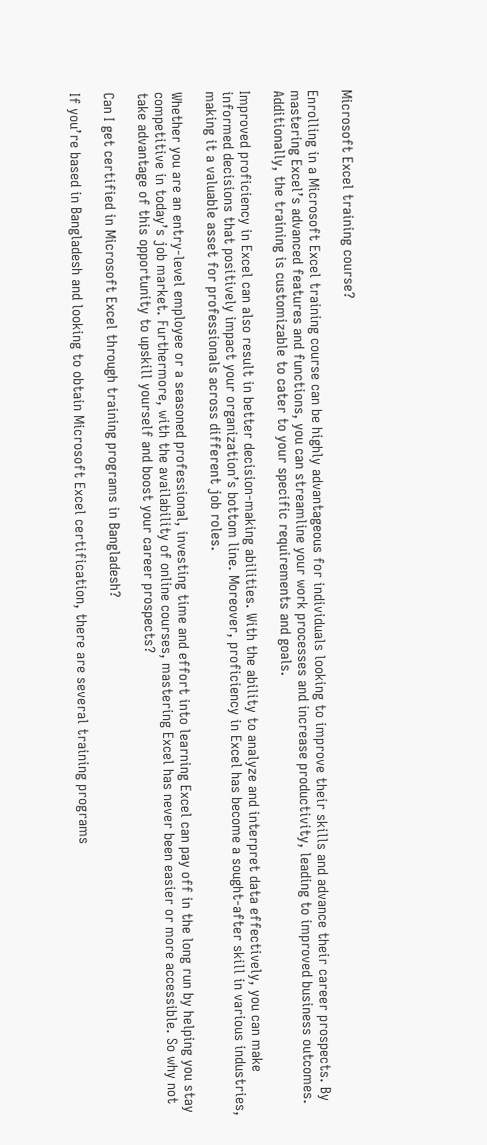Microsoft Excel training course?

Enrolling in a Microsoft Excel training course can be highly advantageous for individuals looking to improve their skills and advance their career prospects. By mastering Excel’s advanced features and functions, you can streamline your work processes and increase productivity, leading to improved business outcomes. Additionally, the training is customizable to cater to your specific requirements and goals.

Improved proficiency in Excel can also result in better decision-making abilities. With the ability to analyze and interpret data effectively, you can make informed decisions that positively impact your organization’s bottom line. Moreover, proficiency in Excel has become a sought-after skill in various industries, making it a valuable asset for professionals across different job roles.

Whether you are an entry-level employee or a seasoned professional, investing time and effort into learning Excel can pay off in the long run by helping you stay competitive in today’s job market. Furthermore, with the availability of online courses, mastering Excel has never been easier or more accessible. So why not take advantage of this opportunity to upskill yourself and boost your career prospects?

Can I get certified in Microsoft Excel through training programs in Bangladesh?

If you’re based in Bangladesh and looking to obtain Microsoft Excel certification, there are several training programs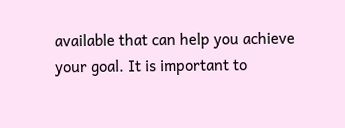available that can help you achieve your goal. It is important to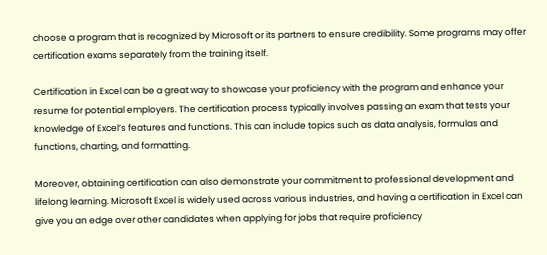choose a program that is recognized by Microsoft or its partners to ensure credibility. Some programs may offer certification exams separately from the training itself.

Certification in Excel can be a great way to showcase your proficiency with the program and enhance your resume for potential employers. The certification process typically involves passing an exam that tests your knowledge of Excel’s features and functions. This can include topics such as data analysis, formulas and functions, charting, and formatting.

Moreover, obtaining certification can also demonstrate your commitment to professional development and lifelong learning. Microsoft Excel is widely used across various industries, and having a certification in Excel can give you an edge over other candidates when applying for jobs that require proficiency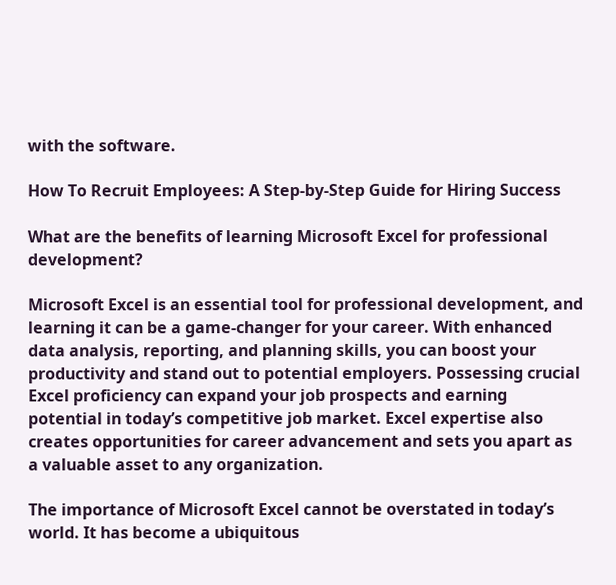with the software.

How To Recruit Employees: A Step-by-Step Guide for Hiring Success

What are the benefits of learning Microsoft Excel for professional development?

Microsoft Excel is an essential tool for professional development, and learning it can be a game-changer for your career. With enhanced data analysis, reporting, and planning skills, you can boost your productivity and stand out to potential employers. Possessing crucial Excel proficiency can expand your job prospects and earning potential in today’s competitive job market. Excel expertise also creates opportunities for career advancement and sets you apart as a valuable asset to any organization.

The importance of Microsoft Excel cannot be overstated in today’s world. It has become a ubiquitous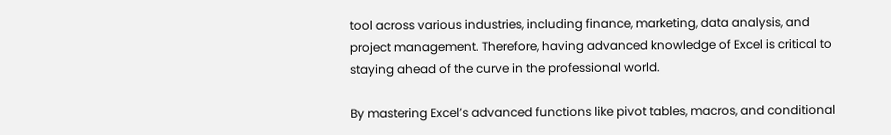tool across various industries, including finance, marketing, data analysis, and project management. Therefore, having advanced knowledge of Excel is critical to staying ahead of the curve in the professional world.

By mastering Excel’s advanced functions like pivot tables, macros, and conditional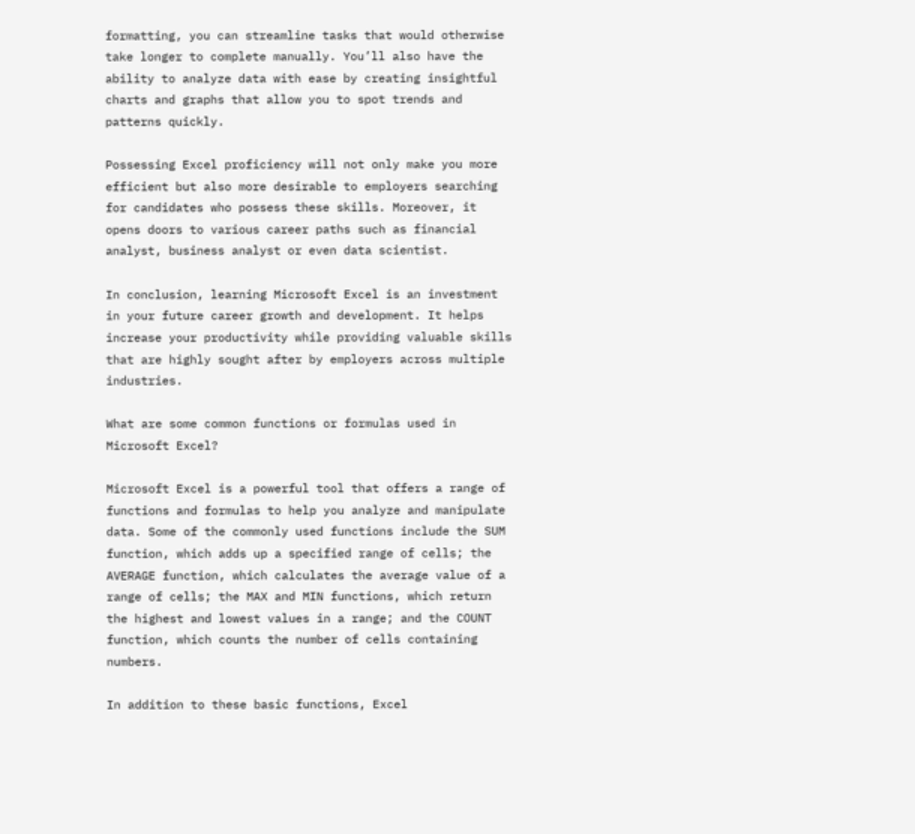formatting, you can streamline tasks that would otherwise take longer to complete manually. You’ll also have the ability to analyze data with ease by creating insightful charts and graphs that allow you to spot trends and patterns quickly.

Possessing Excel proficiency will not only make you more efficient but also more desirable to employers searching for candidates who possess these skills. Moreover, it opens doors to various career paths such as financial analyst, business analyst or even data scientist.

In conclusion, learning Microsoft Excel is an investment in your future career growth and development. It helps increase your productivity while providing valuable skills that are highly sought after by employers across multiple industries.

What are some common functions or formulas used in Microsoft Excel?

Microsoft Excel is a powerful tool that offers a range of functions and formulas to help you analyze and manipulate data. Some of the commonly used functions include the SUM function, which adds up a specified range of cells; the AVERAGE function, which calculates the average value of a range of cells; the MAX and MIN functions, which return the highest and lowest values in a range; and the COUNT function, which counts the number of cells containing numbers.

In addition to these basic functions, Excel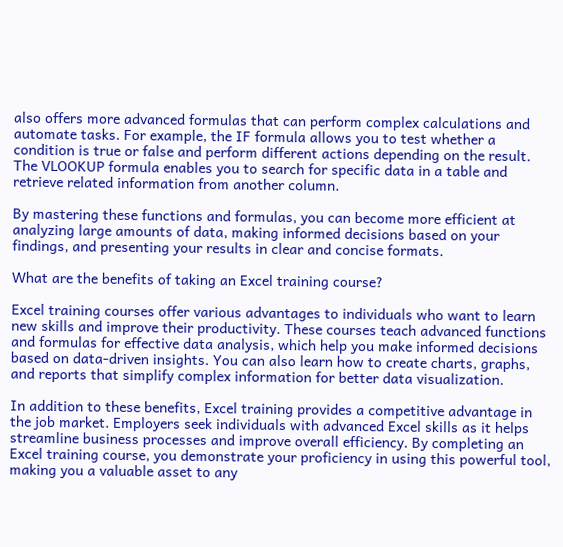also offers more advanced formulas that can perform complex calculations and automate tasks. For example, the IF formula allows you to test whether a condition is true or false and perform different actions depending on the result. The VLOOKUP formula enables you to search for specific data in a table and retrieve related information from another column.

By mastering these functions and formulas, you can become more efficient at analyzing large amounts of data, making informed decisions based on your findings, and presenting your results in clear and concise formats.

What are the benefits of taking an Excel training course?

Excel training courses offer various advantages to individuals who want to learn new skills and improve their productivity. These courses teach advanced functions and formulas for effective data analysis, which help you make informed decisions based on data-driven insights. You can also learn how to create charts, graphs, and reports that simplify complex information for better data visualization.

In addition to these benefits, Excel training provides a competitive advantage in the job market. Employers seek individuals with advanced Excel skills as it helps streamline business processes and improve overall efficiency. By completing an Excel training course, you demonstrate your proficiency in using this powerful tool, making you a valuable asset to any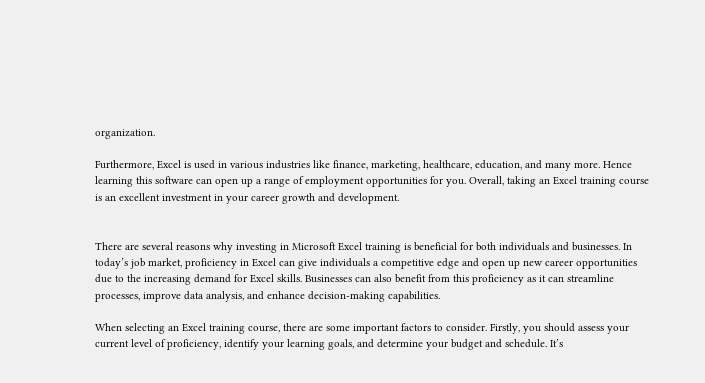organization.

Furthermore, Excel is used in various industries like finance, marketing, healthcare, education, and many more. Hence learning this software can open up a range of employment opportunities for you. Overall, taking an Excel training course is an excellent investment in your career growth and development.


There are several reasons why investing in Microsoft Excel training is beneficial for both individuals and businesses. In today’s job market, proficiency in Excel can give individuals a competitive edge and open up new career opportunities due to the increasing demand for Excel skills. Businesses can also benefit from this proficiency as it can streamline processes, improve data analysis, and enhance decision-making capabilities.

When selecting an Excel training course, there are some important factors to consider. Firstly, you should assess your current level of proficiency, identify your learning goals, and determine your budget and schedule. It’s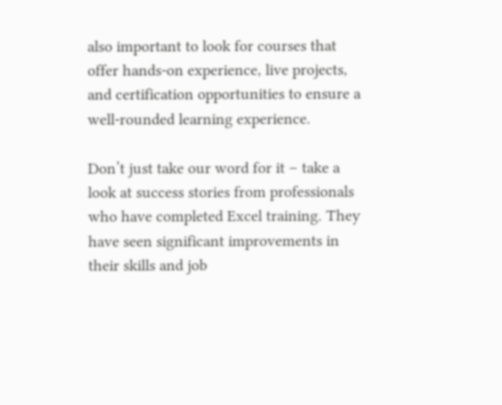also important to look for courses that offer hands-on experience, live projects, and certification opportunities to ensure a well-rounded learning experience.

Don’t just take our word for it – take a look at success stories from professionals who have completed Excel training. They have seen significant improvements in their skills and job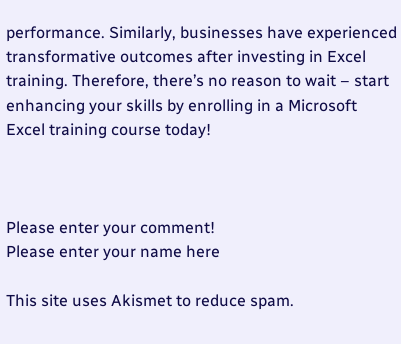performance. Similarly, businesses have experienced transformative outcomes after investing in Excel training. Therefore, there’s no reason to wait – start enhancing your skills by enrolling in a Microsoft Excel training course today!



Please enter your comment!
Please enter your name here

This site uses Akismet to reduce spam.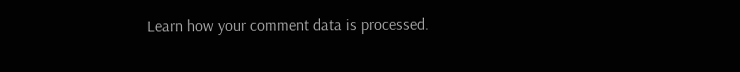Learn how your comment data is processed.